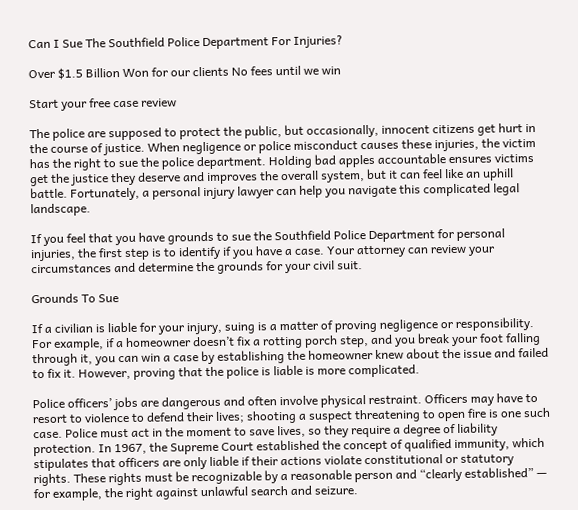Can I Sue The Southfield Police Department For Injuries?

Over $1.5 Billion Won for our clients No fees until we win

Start your free case review

The police are supposed to protect the public, but occasionally, innocent citizens get hurt in the course of justice. When negligence or police misconduct causes these injuries, the victim has the right to sue the police department. Holding bad apples accountable ensures victims get the justice they deserve and improves the overall system, but it can feel like an uphill battle. Fortunately, a personal injury lawyer can help you navigate this complicated legal landscape.

If you feel that you have grounds to sue the Southfield Police Department for personal injuries, the first step is to identify if you have a case. Your attorney can review your circumstances and determine the grounds for your civil suit.

Grounds To Sue

If a civilian is liable for your injury, suing is a matter of proving negligence or responsibility. For example, if a homeowner doesn’t fix a rotting porch step, and you break your foot falling through it, you can win a case by establishing the homeowner knew about the issue and failed to fix it. However, proving that the police is liable is more complicated.

Police officers’ jobs are dangerous and often involve physical restraint. Officers may have to resort to violence to defend their lives; shooting a suspect threatening to open fire is one such case. Police must act in the moment to save lives, so they require a degree of liability protection. In 1967, the Supreme Court established the concept of qualified immunity, which stipulates that officers are only liable if their actions violate constitutional or statutory rights. These rights must be recognizable by a reasonable person and “clearly established” — for example, the right against unlawful search and seizure.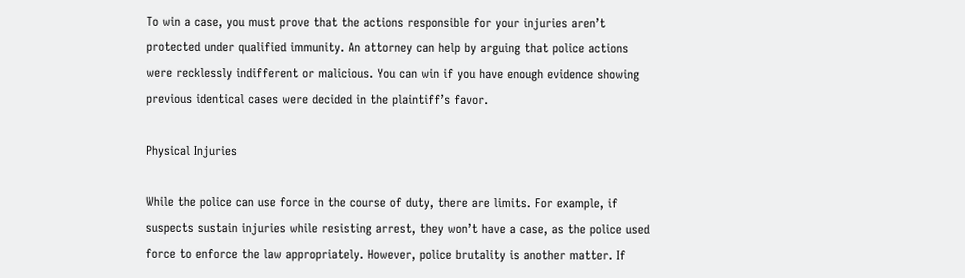To win a case, you must prove that the actions responsible for your injuries aren’t protected under qualified immunity. An attorney can help by arguing that police actions were recklessly indifferent or malicious. You can win if you have enough evidence showing previous identical cases were decided in the plaintiff’s favor.

Physical Injuries

While the police can use force in the course of duty, there are limits. For example, if suspects sustain injuries while resisting arrest, they won’t have a case, as the police used force to enforce the law appropriately. However, police brutality is another matter. If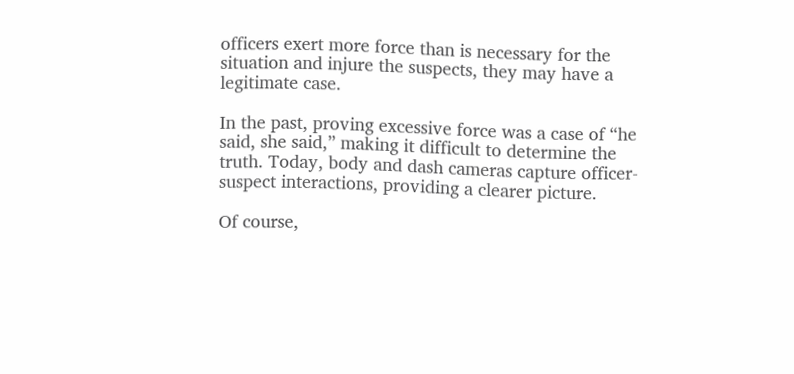officers exert more force than is necessary for the situation and injure the suspects, they may have a legitimate case.

In the past, proving excessive force was a case of “he said, she said,” making it difficult to determine the truth. Today, body and dash cameras capture officer-suspect interactions, providing a clearer picture.

Of course,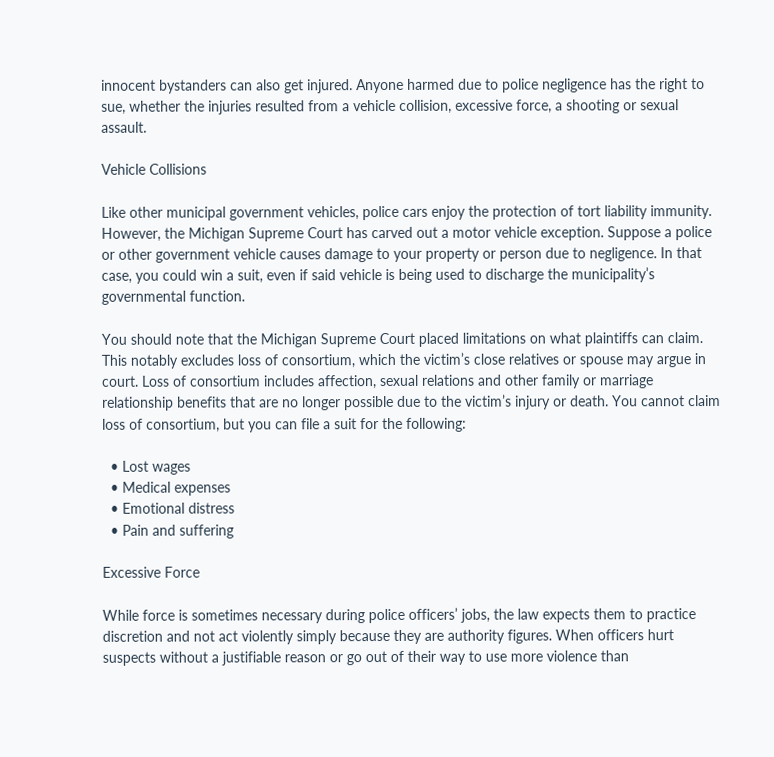innocent bystanders can also get injured. Anyone harmed due to police negligence has the right to sue, whether the injuries resulted from a vehicle collision, excessive force, a shooting or sexual assault.

Vehicle Collisions

Like other municipal government vehicles, police cars enjoy the protection of tort liability immunity. However, the Michigan Supreme Court has carved out a motor vehicle exception. Suppose a police or other government vehicle causes damage to your property or person due to negligence. In that case, you could win a suit, even if said vehicle is being used to discharge the municipality’s governmental function.

You should note that the Michigan Supreme Court placed limitations on what plaintiffs can claim. This notably excludes loss of consortium, which the victim’s close relatives or spouse may argue in court. Loss of consortium includes affection, sexual relations and other family or marriage relationship benefits that are no longer possible due to the victim’s injury or death. You cannot claim loss of consortium, but you can file a suit for the following:

  • Lost wages
  • Medical expenses
  • Emotional distress
  • Pain and suffering

Excessive Force

While force is sometimes necessary during police officers’ jobs, the law expects them to practice discretion and not act violently simply because they are authority figures. When officers hurt suspects without a justifiable reason or go out of their way to use more violence than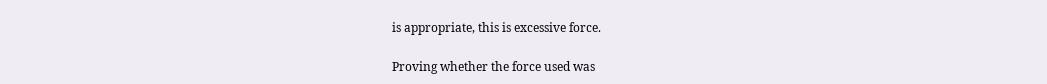is appropriate, this is excessive force.

Proving whether the force used was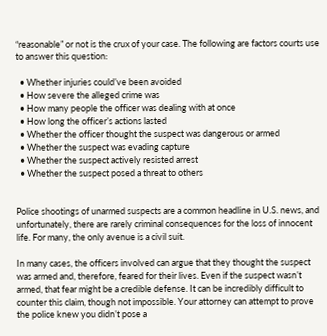“reasonable” or not is the crux of your case. The following are factors courts use to answer this question:

  • Whether injuries could’ve been avoided
  • How severe the alleged crime was
  • How many people the officer was dealing with at once
  • How long the officer’s actions lasted
  • Whether the officer thought the suspect was dangerous or armed
  • Whether the suspect was evading capture
  • Whether the suspect actively resisted arrest
  • Whether the suspect posed a threat to others


Police shootings of unarmed suspects are a common headline in U.S. news, and unfortunately, there are rarely criminal consequences for the loss of innocent life. For many, the only avenue is a civil suit.

In many cases, the officers involved can argue that they thought the suspect was armed and, therefore, feared for their lives. Even if the suspect wasn’t armed, that fear might be a credible defense. It can be incredibly difficult to counter this claim, though not impossible. Your attorney can attempt to prove the police knew you didn’t pose a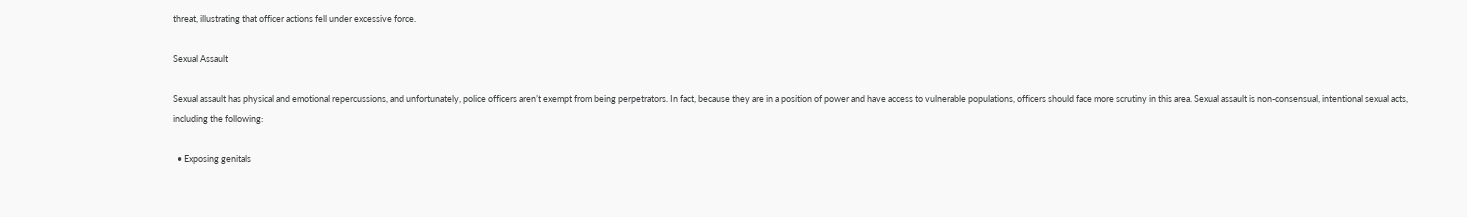threat, illustrating that officer actions fell under excessive force.

Sexual Assault

Sexual assault has physical and emotional repercussions, and unfortunately, police officers aren’t exempt from being perpetrators. In fact, because they are in a position of power and have access to vulnerable populations, officers should face more scrutiny in this area. Sexual assault is non-consensual, intentional sexual acts, including the following:

  • Exposing genitals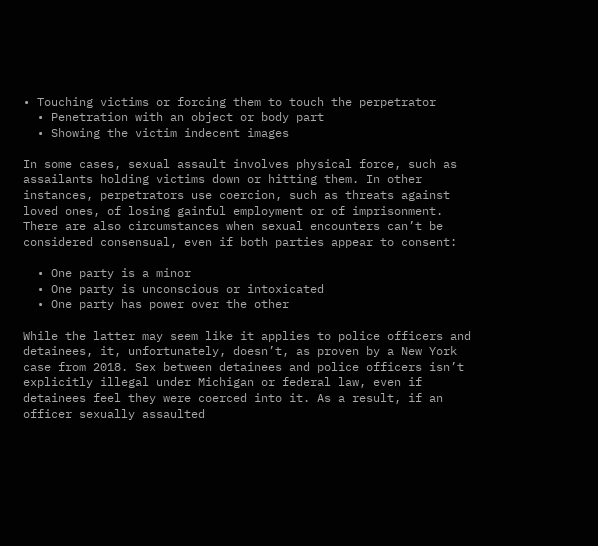• Touching victims or forcing them to touch the perpetrator
  • Penetration with an object or body part
  • Showing the victim indecent images

In some cases, sexual assault involves physical force, such as assailants holding victims down or hitting them. In other instances, perpetrators use coercion, such as threats against loved ones, of losing gainful employment or of imprisonment. There are also circumstances when sexual encounters can’t be considered consensual, even if both parties appear to consent:

  • One party is a minor
  • One party is unconscious or intoxicated
  • One party has power over the other

While the latter may seem like it applies to police officers and detainees, it, unfortunately, doesn’t, as proven by a New York case from 2018. Sex between detainees and police officers isn’t explicitly illegal under Michigan or federal law, even if detainees feel they were coerced into it. As a result, if an officer sexually assaulted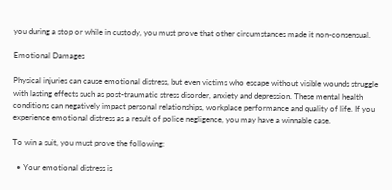you during a stop or while in custody, you must prove that other circumstances made it non-consensual.

Emotional Damages

Physical injuries can cause emotional distress, but even victims who escape without visible wounds struggle with lasting effects such as post-traumatic stress disorder, anxiety and depression. These mental health conditions can negatively impact personal relationships, workplace performance and quality of life. If you experience emotional distress as a result of police negligence, you may have a winnable case.

To win a suit, you must prove the following:

  • Your emotional distress is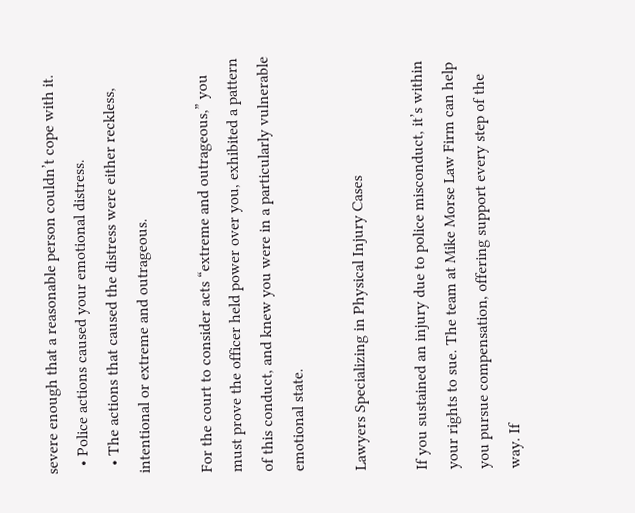severe enough that a reasonable person couldn’t cope with it.
  • Police actions caused your emotional distress.
  • The actions that caused the distress were either reckless, intentional or extreme and outrageous.

For the court to consider acts “extreme and outrageous,” you must prove the officer held power over you, exhibited a pattern of this conduct, and knew you were in a particularly vulnerable emotional state.

Lawyers Specializing in Physical Injury Cases

If you sustained an injury due to police misconduct, it’s within your rights to sue. The team at Mike Morse Law Firm can help you pursue compensation, offering support every step of the way. If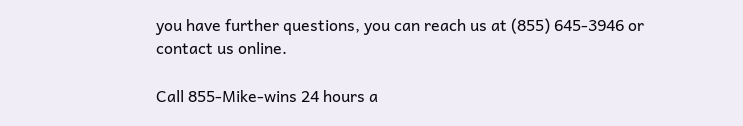you have further questions, you can reach us at (855) 645-3946 or contact us online.

Call 855-Mike-wins 24 hours a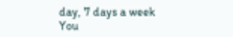day, 7 days a week
You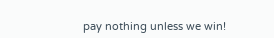pay nothing unless we win!